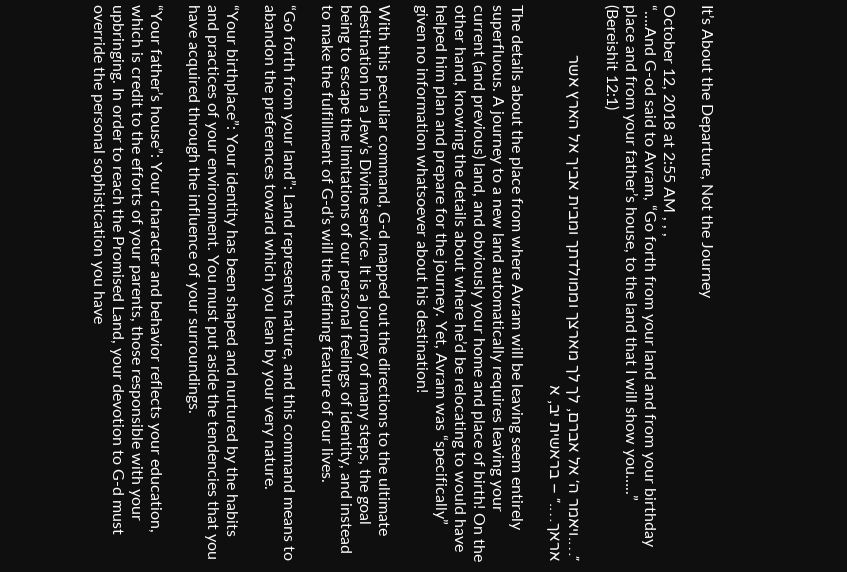It’s About the Departure, Not the Journey

October 12, 2018 at 2:55 AM , , ,
“….And G-od said to Avram, “Go forth from your land and from your birthday place and from your father’s house, to the land that I will show you…..” (Bereishit 12:1)

״….ויאמר ה׳ אל אברם, לך לך מארצך וממולדתך ומבית אביך אל הארץ אשר אראך….״ – בראשית יב, א

The details about the place from where Avram will be leaving seem entirely superfluous. A journey to a new land automatically requires leaving your current (and previous) land, and obviously your home and place of birth! On the other hand, knowing the details about where he’d be relocating to would have helped him plan and prepare for the journey. Yet, Avram was “specifically” given no information whatsoever about his destination!

With this peculiar command, G-d mapped out the directions to the ultimate destination in a Jew’s Divine service. It is a journey of many steps, the goal being to escape the limitations of our personal feelings of identity, and instead to make the fulfillment of G-d’s will the defining feature of our lives.

“Go forth from your land”: Land represents nature, and this command means to abandon the preferences toward which you lean by your very nature.

“Your birthplace”: Your identity has been shaped and nurtured by the habits and practices of your environment. You must put aside the tendencies that you have acquired through the influence of your surroundings.

“Your father’s house”: Your character and behavior reflects your education, which is credit to the efforts of your parents, those responsible with your upbringing. In order to reach the Promised Land, your devotion to G-d must override the personal sophistication you have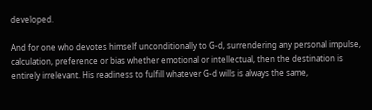developed.

And for one who devotes himself unconditionally to G-d, surrendering any personal impulse, calculation, preference or bias whether emotional or intellectual, then the destination is entirely irrelevant. His readiness to fulfill whatever G-d wills is always the same,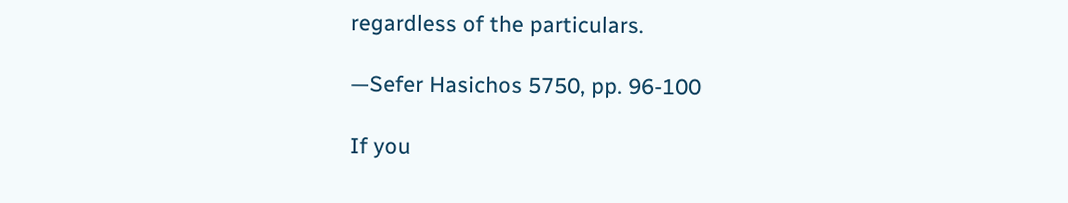regardless of the particulars.

—Sefer Hasichos 5750, pp. 96-100

If you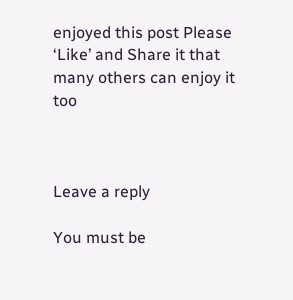enjoyed this post Please ‘Like’ and Share it that many others can enjoy it too



Leave a reply

You must be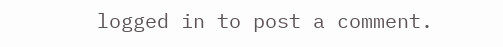logged in to post a comment.